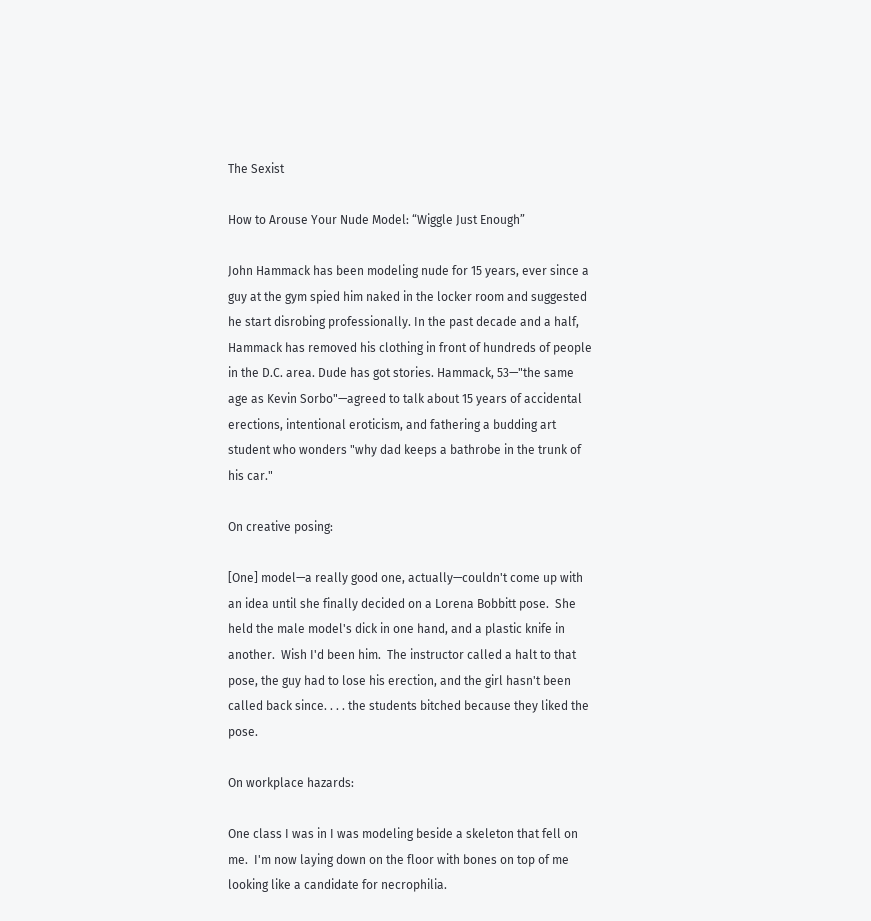The Sexist

How to Arouse Your Nude Model: “Wiggle Just Enough”

John Hammack has been modeling nude for 15 years, ever since a guy at the gym spied him naked in the locker room and suggested he start disrobing professionally. In the past decade and a half, Hammack has removed his clothing in front of hundreds of people in the D.C. area. Dude has got stories. Hammack, 53—"the same age as Kevin Sorbo"—agreed to talk about 15 years of accidental erections, intentional eroticism, and fathering a budding art student who wonders "why dad keeps a bathrobe in the trunk of his car."

On creative posing:

[One] model—a really good one, actually—couldn't come up with an idea until she finally decided on a Lorena Bobbitt pose.  She held the male model's dick in one hand, and a plastic knife in another.  Wish I'd been him.  The instructor called a halt to that pose, the guy had to lose his erection, and the girl hasn't been called back since. . . . the students bitched because they liked the pose.

On workplace hazards:

One class I was in I was modeling beside a skeleton that fell on me.  I'm now laying down on the floor with bones on top of me looking like a candidate for necrophilia.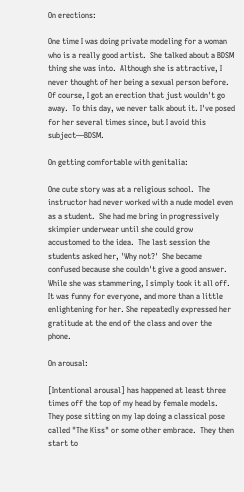On erections:

One time I was doing private modeling for a woman who is a really good artist.  She talked about a BDSM thing she was into.  Although she is attractive, I never thought of her being a sexual person before.  Of course, I got an erection that just wouldn't go away.  To this day, we never talk about it. I've posed for her several times since, but I avoid this subject—BDSM.

On getting comfortable with genitalia:

One cute story was at a religious school.  The instructor had never worked with a nude model even as a student.  She had me bring in progressively skimpier underwear until she could grow accustomed to the idea.  The last session the students asked her, 'Why not?'  She became confused because she couldn't give a good answer.  While she was stammering, I simply took it all off.  It was funny for everyone, and more than a little enlightening for her. She repeatedly expressed her gratitude at the end of the class and over the phone.

On arousal:

[Intentional arousal] has happened at least three times off the top of my head by female models. They pose sitting on my lap doing a classical pose called "The Kiss" or some other embrace.  They then start to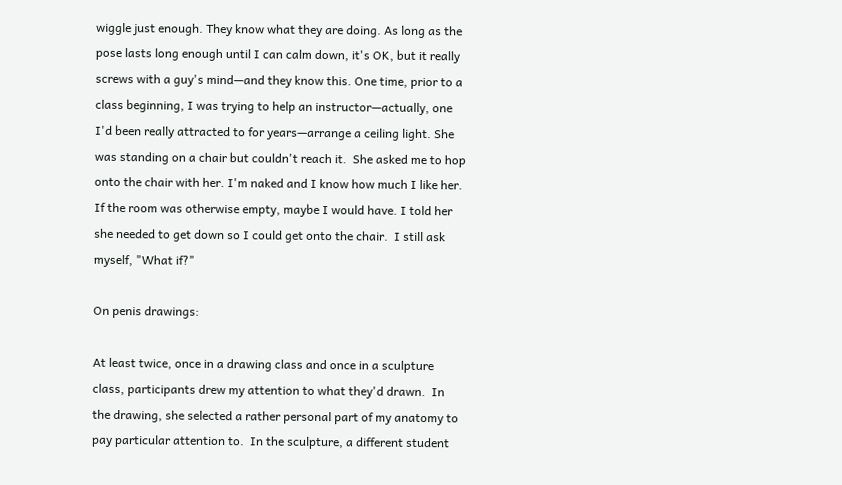wiggle just enough. They know what they are doing. As long as the pose lasts long enough until I can calm down, it's OK, but it really screws with a guy's mind—and they know this. One time, prior to a class beginning, I was trying to help an instructor—actually, one I'd been really attracted to for years—arrange a ceiling light. She was standing on a chair but couldn't reach it.  She asked me to hop onto the chair with her. I'm naked and I know how much I like her. If the room was otherwise empty, maybe I would have. I told her she needed to get down so I could get onto the chair.  I still ask myself, "What if?"

On penis drawings:

At least twice, once in a drawing class and once in a sculpture class, participants drew my attention to what they'd drawn.  In the drawing, she selected a rather personal part of my anatomy to pay particular attention to.  In the sculpture, a different student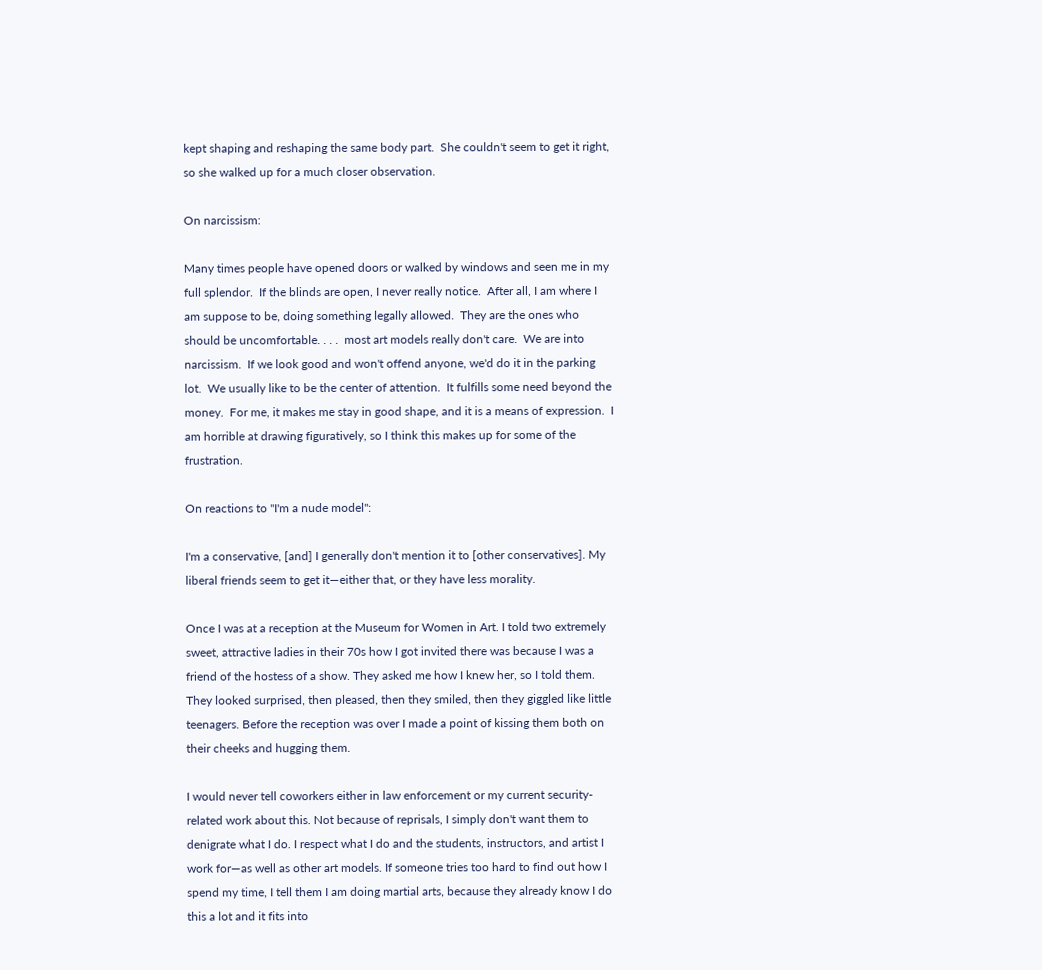kept shaping and reshaping the same body part.  She couldn't seem to get it right, so she walked up for a much closer observation.

On narcissism:

Many times people have opened doors or walked by windows and seen me in my full splendor.  If the blinds are open, I never really notice.  After all, I am where I am suppose to be, doing something legally allowed.  They are the ones who should be uncomfortable. . . .  most art models really don't care.  We are into narcissism.  If we look good and won't offend anyone, we'd do it in the parking lot.  We usually like to be the center of attention.  It fulfills some need beyond the money.  For me, it makes me stay in good shape, and it is a means of expression.  I am horrible at drawing figuratively, so I think this makes up for some of the frustration.

On reactions to "I'm a nude model":

I'm a conservative, [and] I generally don't mention it to [other conservatives]. My liberal friends seem to get it—either that, or they have less morality.

Once I was at a reception at the Museum for Women in Art. I told two extremely sweet, attractive ladies in their 70s how I got invited there was because I was a friend of the hostess of a show. They asked me how I knew her, so I told them. They looked surprised, then pleased, then they smiled, then they giggled like little teenagers. Before the reception was over I made a point of kissing them both on their cheeks and hugging them.

I would never tell coworkers either in law enforcement or my current security-related work about this. Not because of reprisals, I simply don't want them to denigrate what I do. I respect what I do and the students, instructors, and artist I work for—as well as other art models. If someone tries too hard to find out how I spend my time, I tell them I am doing martial arts, because they already know I do this a lot and it fits into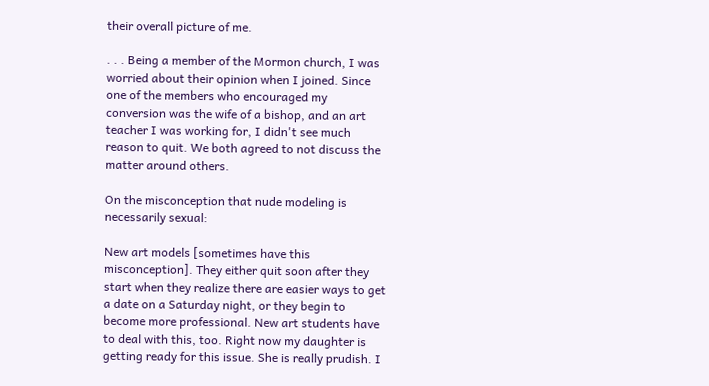their overall picture of me.

. . . Being a member of the Mormon church, I was worried about their opinion when I joined. Since one of the members who encouraged my conversion was the wife of a bishop, and an art teacher I was working for, I didn't see much reason to quit. We both agreed to not discuss the matter around others.

On the misconception that nude modeling is necessarily sexual:

New art models [sometimes have this misconception]. They either quit soon after they start when they realize there are easier ways to get a date on a Saturday night, or they begin to become more professional. New art students have to deal with this, too. Right now my daughter is getting ready for this issue. She is really prudish. I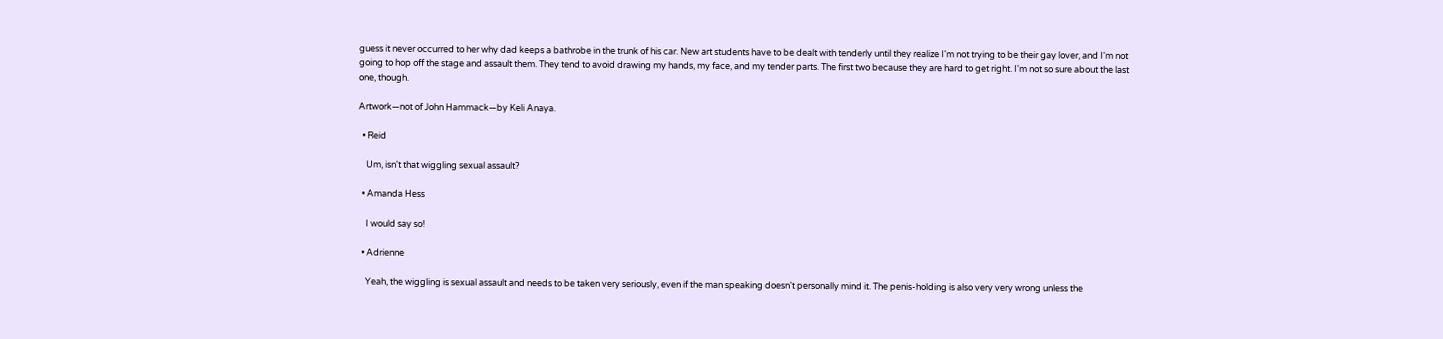guess it never occurred to her why dad keeps a bathrobe in the trunk of his car. New art students have to be dealt with tenderly until they realize I'm not trying to be their gay lover, and I'm not going to hop off the stage and assault them. They tend to avoid drawing my hands, my face, and my tender parts. The first two because they are hard to get right. I'm not so sure about the last one, though.

Artwork—not of John Hammack—by Keli Anaya.

  • Reid

    Um, isn't that wiggling sexual assault?

  • Amanda Hess

    I would say so!

  • Adrienne

    Yeah, the wiggling is sexual assault and needs to be taken very seriously, even if the man speaking doesn't personally mind it. The penis-holding is also very very wrong unless the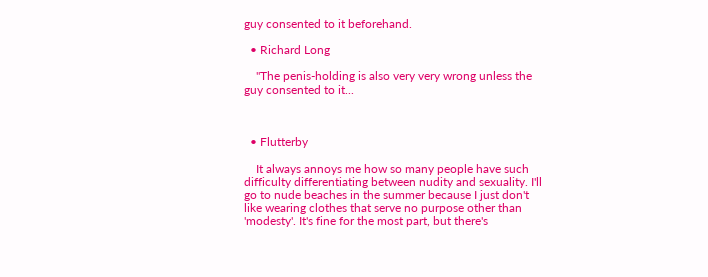guy consented to it beforehand.

  • Richard Long

    "The penis-holding is also very very wrong unless the guy consented to it...



  • Flutterby

    It always annoys me how so many people have such difficulty differentiating between nudity and sexuality. I'll go to nude beaches in the summer because I just don't like wearing clothes that serve no purpose other than 'modesty'. It's fine for the most part, but there's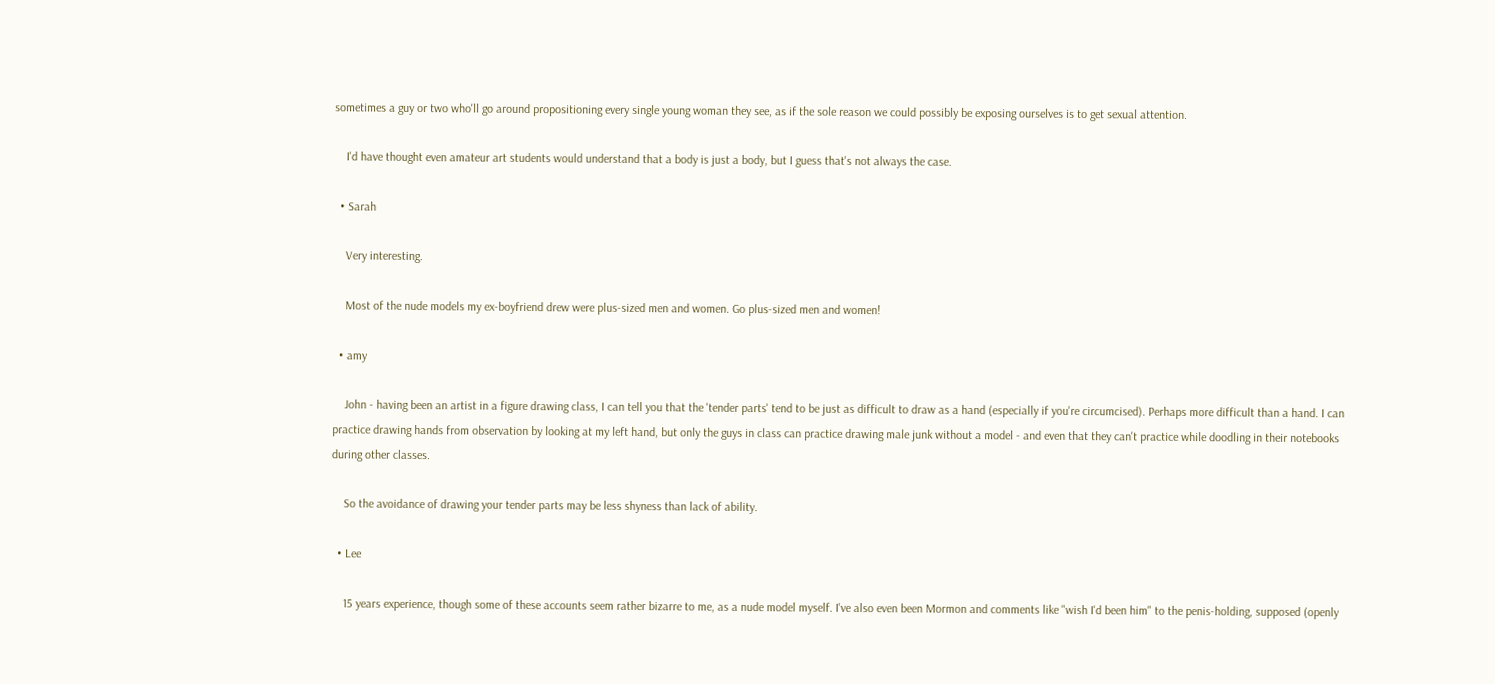sometimes a guy or two who'll go around propositioning every single young woman they see, as if the sole reason we could possibly be exposing ourselves is to get sexual attention.

    I'd have thought even amateur art students would understand that a body is just a body, but I guess that's not always the case.

  • Sarah

    Very interesting.

    Most of the nude models my ex-boyfriend drew were plus-sized men and women. Go plus-sized men and women!

  • amy

    John - having been an artist in a figure drawing class, I can tell you that the 'tender parts' tend to be just as difficult to draw as a hand (especially if you're circumcised). Perhaps more difficult than a hand. I can practice drawing hands from observation by looking at my left hand, but only the guys in class can practice drawing male junk without a model - and even that they can't practice while doodling in their notebooks during other classes.

    So the avoidance of drawing your tender parts may be less shyness than lack of ability.

  • Lee

    15 years experience, though some of these accounts seem rather bizarre to me, as a nude model myself. I've also even been Mormon and comments like "wish I'd been him" to the penis-holding, supposed (openly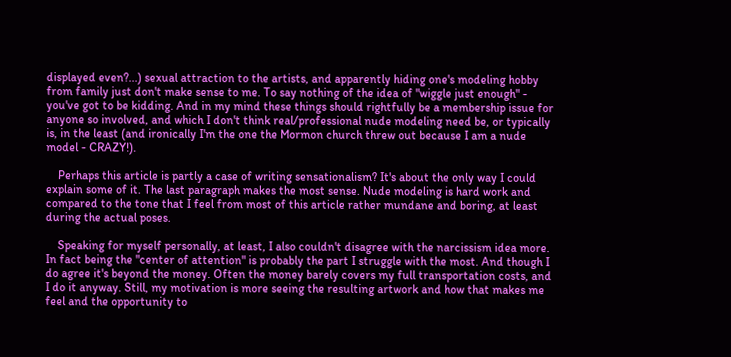displayed even?...) sexual attraction to the artists, and apparently hiding one's modeling hobby from family just don't make sense to me. To say nothing of the idea of "wiggle just enough" - you've got to be kidding. And in my mind these things should rightfully be a membership issue for anyone so involved, and which I don't think real/professional nude modeling need be, or typically is, in the least (and ironically I'm the one the Mormon church threw out because I am a nude model - CRAZY!).

    Perhaps this article is partly a case of writing sensationalism? It's about the only way I could explain some of it. The last paragraph makes the most sense. Nude modeling is hard work and compared to the tone that I feel from most of this article rather mundane and boring, at least during the actual poses.

    Speaking for myself personally, at least, I also couldn't disagree with the narcissism idea more. In fact being the "center of attention" is probably the part I struggle with the most. And though I do agree it's beyond the money. Often the money barely covers my full transportation costs, and I do it anyway. Still, my motivation is more seeing the resulting artwork and how that makes me feel and the opportunity to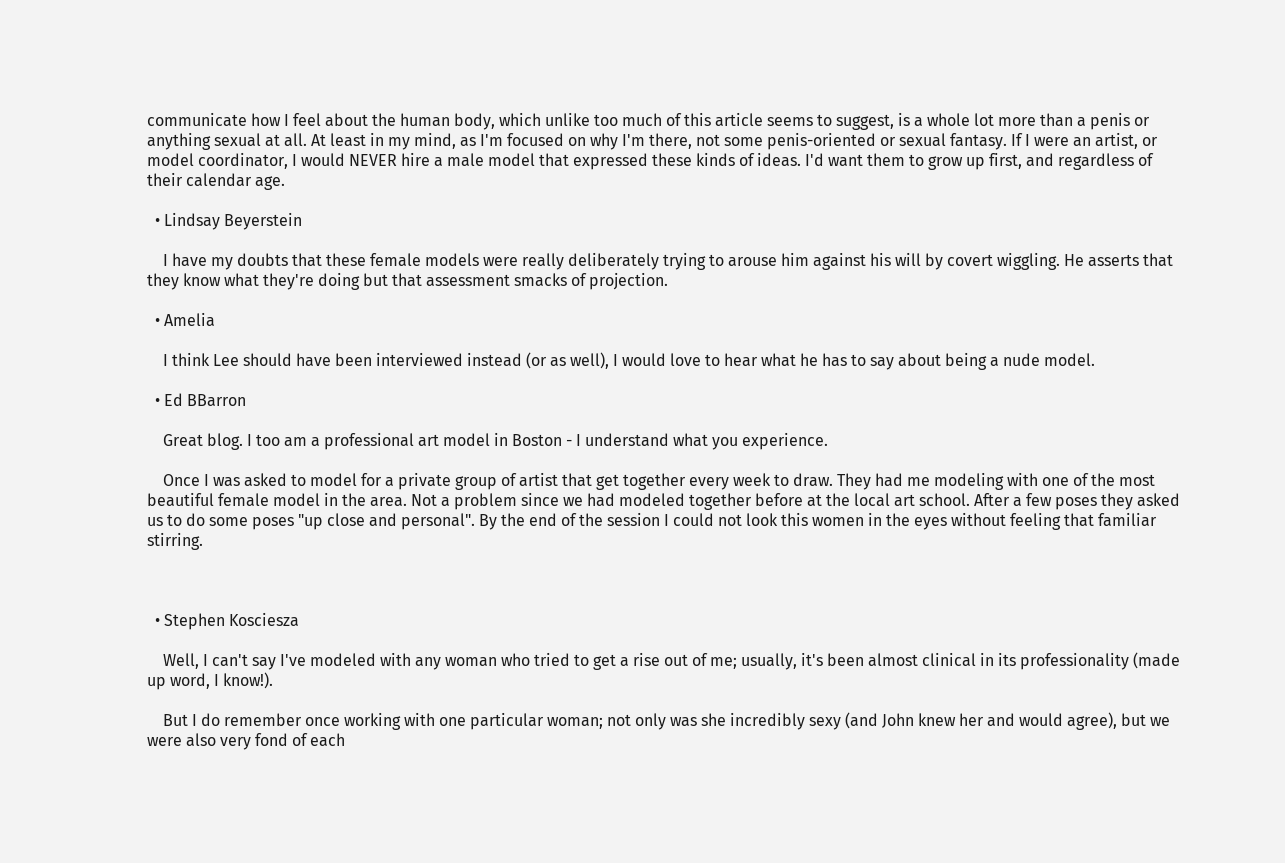communicate how I feel about the human body, which unlike too much of this article seems to suggest, is a whole lot more than a penis or anything sexual at all. At least in my mind, as I'm focused on why I'm there, not some penis-oriented or sexual fantasy. If I were an artist, or model coordinator, I would NEVER hire a male model that expressed these kinds of ideas. I'd want them to grow up first, and regardless of their calendar age.

  • Lindsay Beyerstein

    I have my doubts that these female models were really deliberately trying to arouse him against his will by covert wiggling. He asserts that they know what they're doing but that assessment smacks of projection.

  • Amelia

    I think Lee should have been interviewed instead (or as well), I would love to hear what he has to say about being a nude model.

  • Ed BBarron

    Great blog. I too am a professional art model in Boston - I understand what you experience.

    Once I was asked to model for a private group of artist that get together every week to draw. They had me modeling with one of the most beautiful female model in the area. Not a problem since we had modeled together before at the local art school. After a few poses they asked us to do some poses "up close and personal". By the end of the session I could not look this women in the eyes without feeling that familiar stirring.



  • Stephen Kosciesza

    Well, I can't say I've modeled with any woman who tried to get a rise out of me; usually, it's been almost clinical in its professionality (made up word, I know!).

    But I do remember once working with one particular woman; not only was she incredibly sexy (and John knew her and would agree), but we were also very fond of each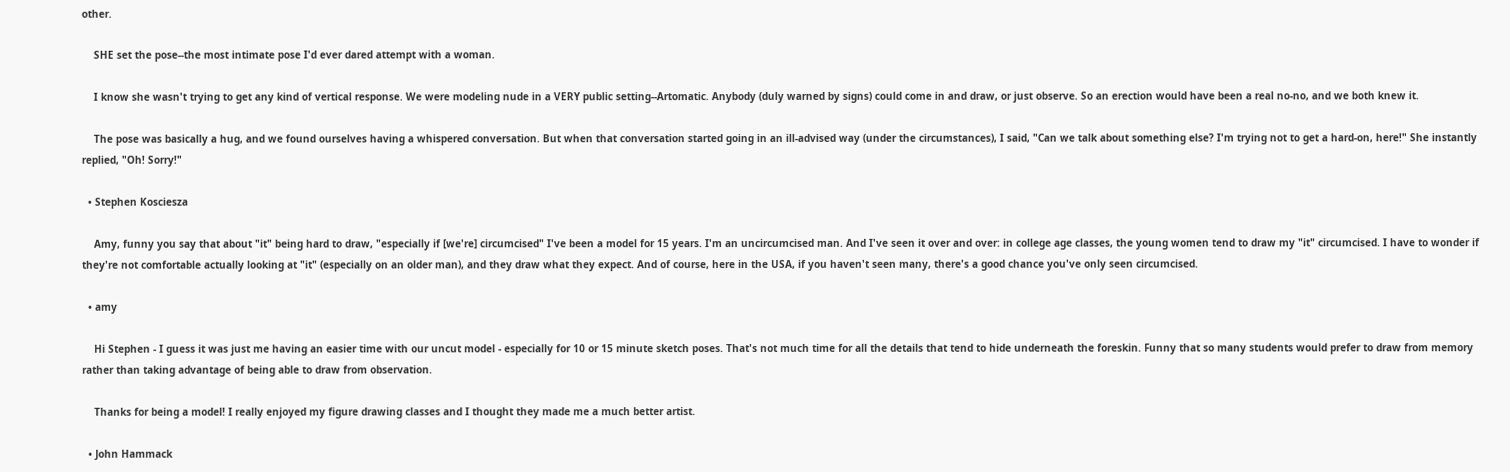other.

    SHE set the pose--the most intimate pose I'd ever dared attempt with a woman.

    I know she wasn't trying to get any kind of vertical response. We were modeling nude in a VERY public setting--Artomatic. Anybody (duly warned by signs) could come in and draw, or just observe. So an erection would have been a real no-no, and we both knew it.

    The pose was basically a hug, and we found ourselves having a whispered conversation. But when that conversation started going in an ill-advised way (under the circumstances), I said, "Can we talk about something else? I'm trying not to get a hard-on, here!" She instantly replied, "Oh! Sorry!"

  • Stephen Kosciesza

    Amy, funny you say that about "it" being hard to draw, "especially if [we're] circumcised" I've been a model for 15 years. I'm an uncircumcised man. And I've seen it over and over: in college age classes, the young women tend to draw my "it" circumcised. I have to wonder if they're not comfortable actually looking at "it" (especially on an older man), and they draw what they expect. And of course, here in the USA, if you haven't seen many, there's a good chance you've only seen circumcised.

  • amy

    Hi Stephen - I guess it was just me having an easier time with our uncut model - especially for 10 or 15 minute sketch poses. That's not much time for all the details that tend to hide underneath the foreskin. Funny that so many students would prefer to draw from memory rather than taking advantage of being able to draw from observation.

    Thanks for being a model! I really enjoyed my figure drawing classes and I thought they made me a much better artist.

  • John Hammack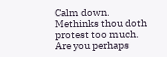Calm down. Methinks thou doth protest too much. Are you perhaps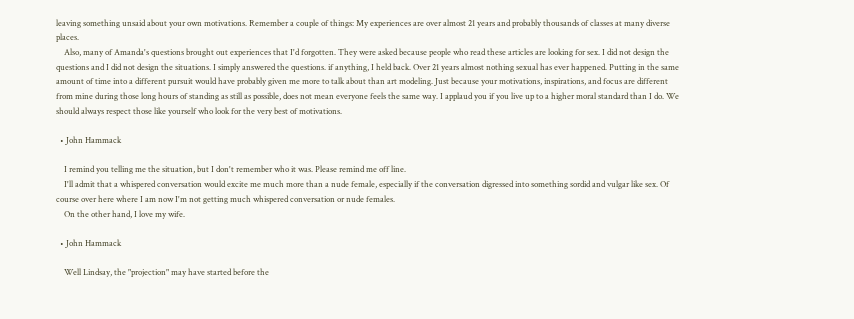leaving something unsaid about your own motivations. Remember a couple of things: My experiences are over almost 21 years and probably thousands of classes at many diverse places.
    Also, many of Amanda's questions brought out experiences that I'd forgotten. They were asked because people who read these articles are looking for sex. I did not design the questions and I did not design the situations. I simply answered the questions. if anything, I held back. Over 21 years almost nothing sexual has ever happened. Putting in the same amount of time into a different pursuit would have probably given me more to talk about than art modeling. Just because your motivations, inspirations, and focus are different from mine during those long hours of standing as still as possible, does not mean everyone feels the same way. I applaud you if you live up to a higher moral standard than I do. We should always respect those like yourself who look for the very best of motivations.

  • John Hammack

    I remind you telling me the situation, but I don't remember who it was. Please remind me off line.
    I'll admit that a whispered conversation would excite me much more than a nude female, especially if the conversation digressed into something sordid and vulgar like sex. Of course over here where I am now I'm not getting much whispered conversation or nude females.
    On the other hand, I love my wife.

  • John Hammack

    Well Lindsay, the "projection" may have started before the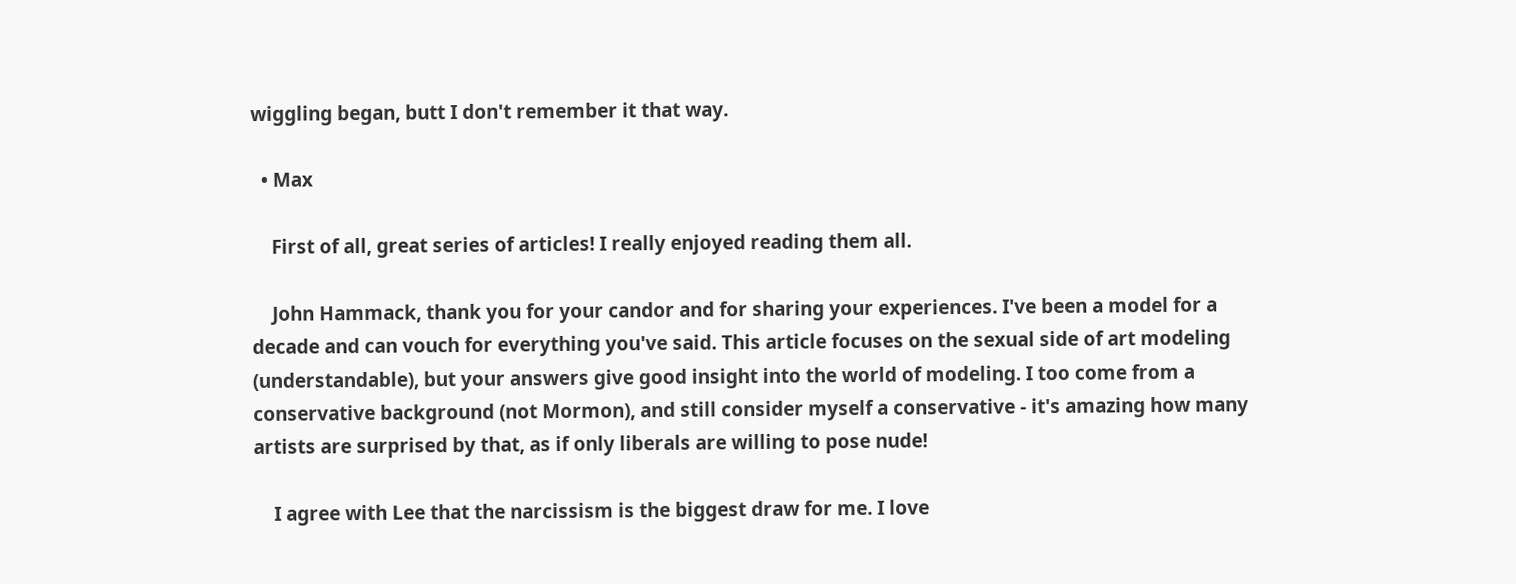wiggling began, butt I don't remember it that way.

  • Max

    First of all, great series of articles! I really enjoyed reading them all.

    John Hammack, thank you for your candor and for sharing your experiences. I've been a model for a decade and can vouch for everything you've said. This article focuses on the sexual side of art modeling (understandable), but your answers give good insight into the world of modeling. I too come from a conservative background (not Mormon), and still consider myself a conservative - it's amazing how many artists are surprised by that, as if only liberals are willing to pose nude!

    I agree with Lee that the narcissism is the biggest draw for me. I love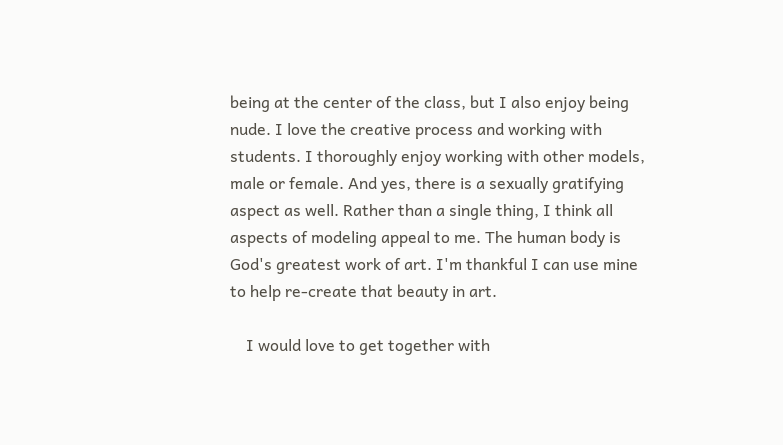being at the center of the class, but I also enjoy being nude. I love the creative process and working with students. I thoroughly enjoy working with other models, male or female. And yes, there is a sexually gratifying aspect as well. Rather than a single thing, I think all aspects of modeling appeal to me. The human body is God's greatest work of art. I'm thankful I can use mine to help re-create that beauty in art.

    I would love to get together with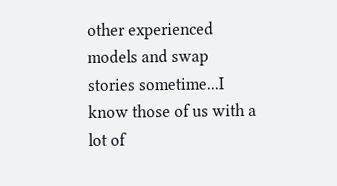other experienced models and swap stories sometime...I know those of us with a lot of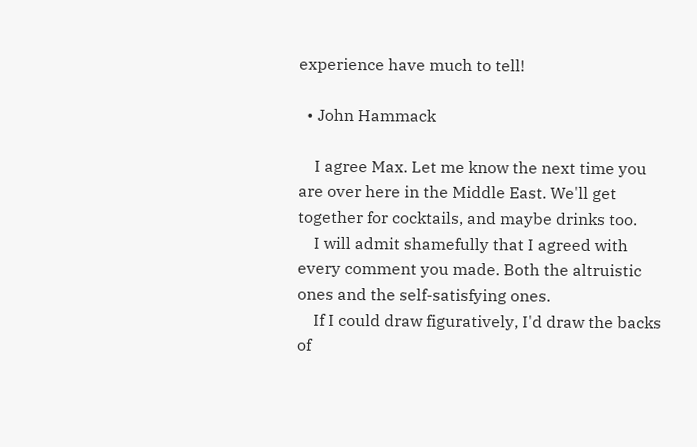experience have much to tell!

  • John Hammack

    I agree Max. Let me know the next time you are over here in the Middle East. We'll get together for cocktails, and maybe drinks too.
    I will admit shamefully that I agreed with every comment you made. Both the altruistic ones and the self-satisfying ones.
    If I could draw figuratively, I'd draw the backs of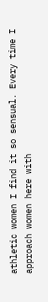athletic women I find it so sensual. Every time I approach women here with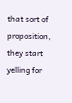that sort of proposition, they start yelling for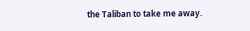the Taliban to take me away.